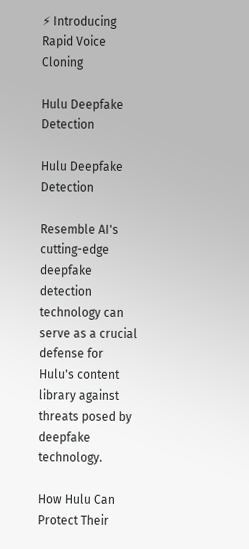⚡ Introducing Rapid Voice Cloning

Hulu Deepfake Detection

Hulu Deepfake Detection

Resemble AI's cutting-edge deepfake detection technology can serve as a crucial defense for Hulu's content library against threats posed by deepfake technology.

How Hulu Can Protect Their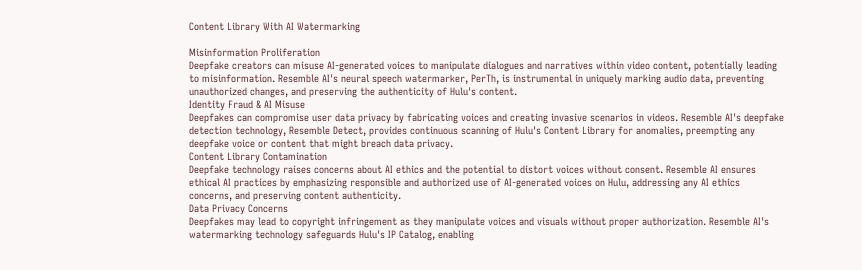Content Library With AI Watermarking

Misinformation Proliferation
Deepfake creators can misuse AI-generated voices to manipulate dialogues and narratives within video content, potentially leading to misinformation. Resemble AI's neural speech watermarker, PerTh, is instrumental in uniquely marking audio data, preventing unauthorized changes, and preserving the authenticity of Hulu's content.
Identity Fraud & AI Misuse
Deepfakes can compromise user data privacy by fabricating voices and creating invasive scenarios in videos. Resemble AI's deepfake detection technology, Resemble Detect, provides continuous scanning of Hulu's Content Library for anomalies, preempting any deepfake voice or content that might breach data privacy.
Content Library Contamination
Deepfake technology raises concerns about AI ethics and the potential to distort voices without consent. Resemble AI ensures ethical AI practices by emphasizing responsible and authorized use of AI-generated voices on Hulu, addressing any AI ethics concerns, and preserving content authenticity.
Data Privacy Concerns
Deepfakes may lead to copyright infringement as they manipulate voices and visuals without proper authorization. Resemble AI's watermarking technology safeguards Hulu's IP Catalog, enabling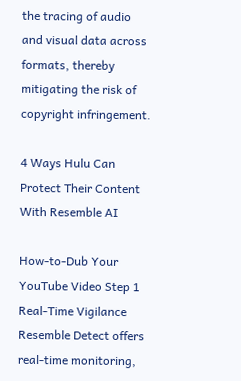the tracing of audio and visual data across formats, thereby mitigating the risk of copyright infringement.

4 Ways Hulu Can Protect Their Content With Resemble AI

How-to-Dub Your YouTube Video Step 1
Real-Time Vigilance
Resemble Detect offers real-time monitoring,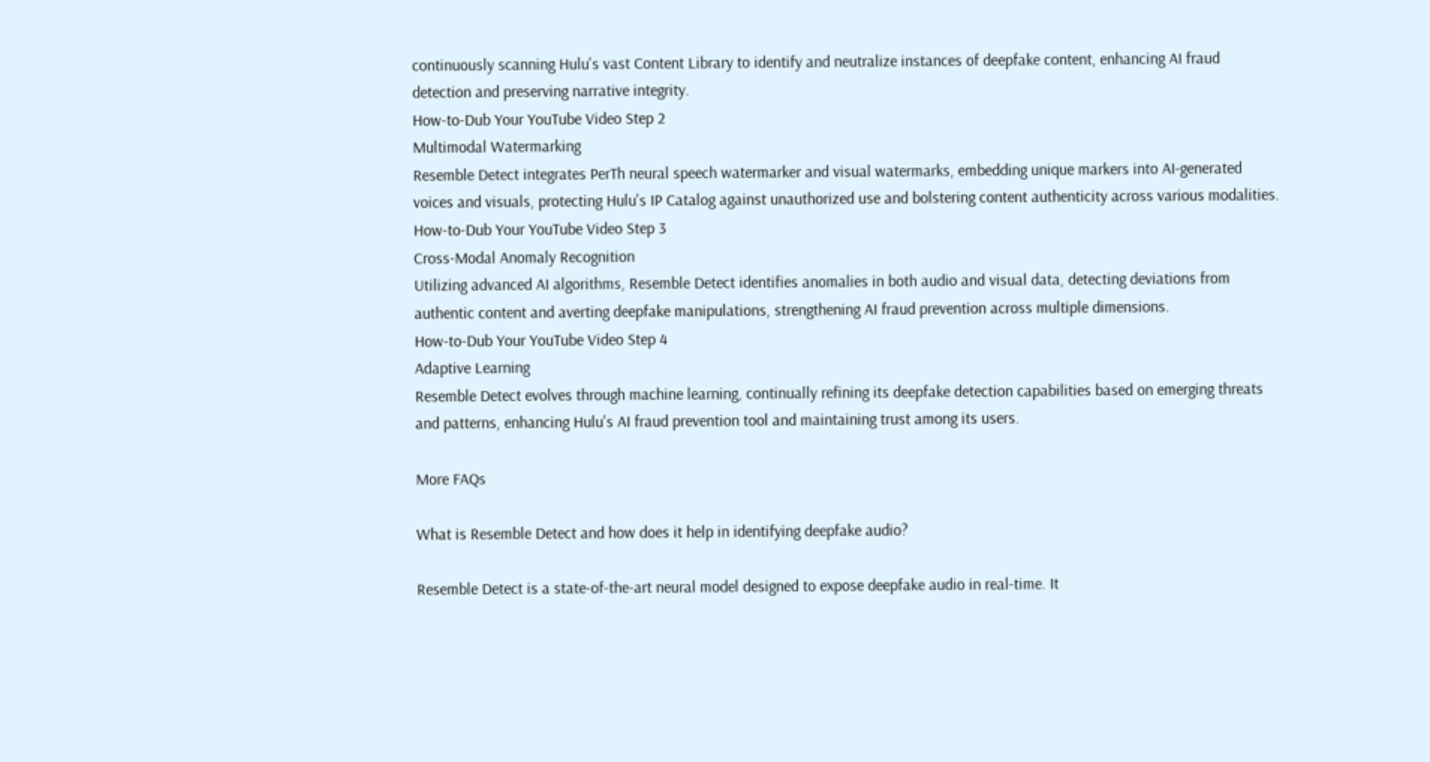continuously scanning Hulu's vast Content Library to identify and neutralize instances of deepfake content, enhancing AI fraud detection and preserving narrative integrity.
How-to-Dub Your YouTube Video Step 2
Multimodal Watermarking
Resemble Detect integrates PerTh neural speech watermarker and visual watermarks, embedding unique markers into AI-generated voices and visuals, protecting Hulu's IP Catalog against unauthorized use and bolstering content authenticity across various modalities.
How-to-Dub Your YouTube Video Step 3
Cross-Modal Anomaly Recognition
Utilizing advanced AI algorithms, Resemble Detect identifies anomalies in both audio and visual data, detecting deviations from authentic content and averting deepfake manipulations, strengthening AI fraud prevention across multiple dimensions.
How-to-Dub Your YouTube Video Step 4
Adaptive Learning
Resemble Detect evolves through machine learning, continually refining its deepfake detection capabilities based on emerging threats and patterns, enhancing Hulu's AI fraud prevention tool and maintaining trust among its users.

More FAQs

What is Resemble Detect and how does it help in identifying deepfake audio?

Resemble Detect is a state-of-the-art neural model designed to expose deepfake audio in real-time. It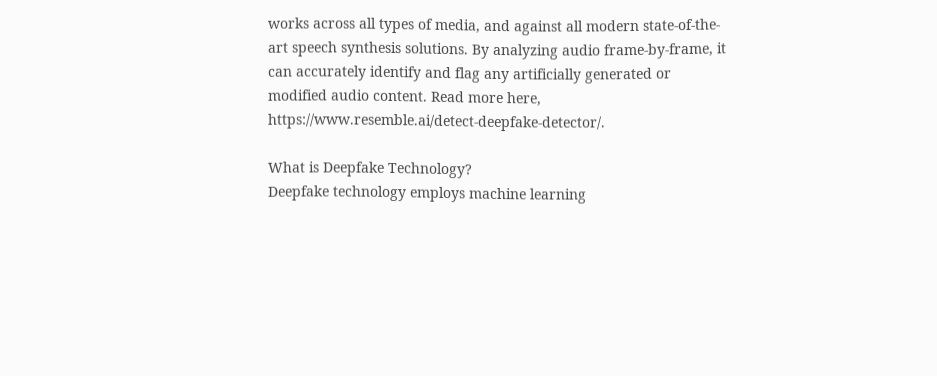works across all types of media, and against all modern state-of-the-art speech synthesis solutions. By analyzing audio frame-by-frame, it can accurately identify and flag any artificially generated or modified audio content. Read more here, https://www.resemble.ai/detect-deepfake-detector/.

What is Deepfake Technology?
Deepfake technology employs machine learning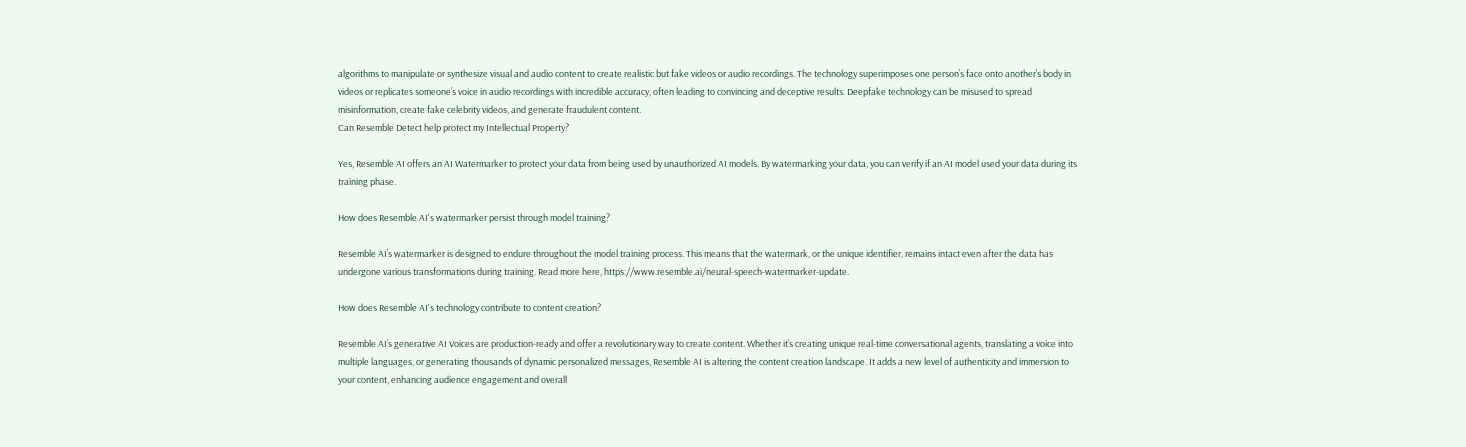algorithms to manipulate or synthesize visual and audio content to create realistic but fake videos or audio recordings. The technology superimposes one person’s face onto another’s body in videos or replicates someone’s voice in audio recordings with incredible accuracy, often leading to convincing and deceptive results. Deepfake technology can be misused to spread misinformation, create fake celebrity videos, and generate fraudulent content.
Can Resemble Detect help protect my Intellectual Property?

Yes, Resemble AI offers an AI Watermarker to protect your data from being used by unauthorized AI models. By watermarking your data, you can verify if an AI model used your data during its training phase.

How does Resemble AI's watermarker persist through model training?

Resemble AI’s watermarker is designed to endure throughout the model training process. This means that the watermark, or the unique identifier, remains intact even after the data has undergone various transformations during training. Read more here, https://www.resemble.ai/neural-speech-watermarker-update.

How does Resemble AI's technology contribute to content creation?

Resemble AI’s generative AI Voices are production-ready and offer a revolutionary way to create content. Whether it’s creating unique real-time conversational agents, translating a voice into multiple languages, or generating thousands of dynamic personalized messages, Resemble AI is altering the content creation landscape. It adds a new level of authenticity and immersion to your content, enhancing audience engagement and overall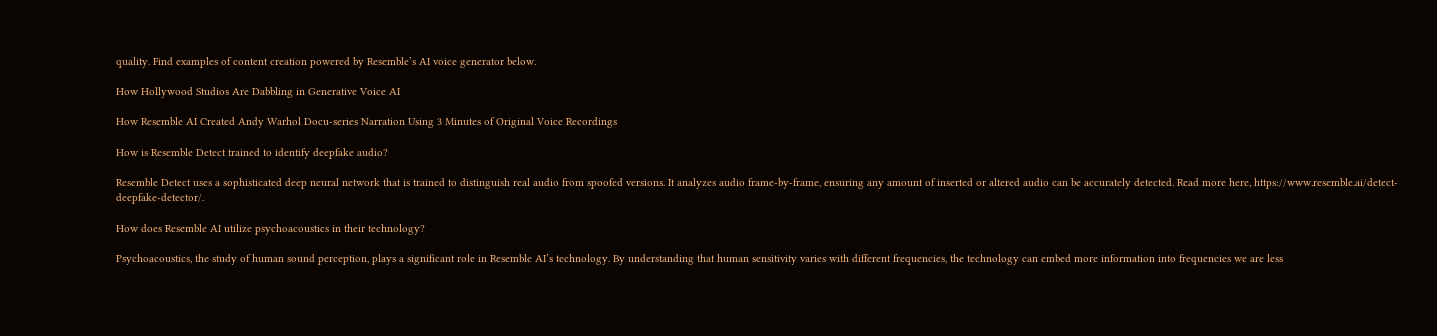quality. Find examples of content creation powered by Resemble’s AI voice generator below.

How Hollywood Studios Are Dabbling in Generative Voice AI

How Resemble AI Created Andy Warhol Docu-series Narration Using 3 Minutes of Original Voice Recordings

How is Resemble Detect trained to identify deepfake audio?

Resemble Detect uses a sophisticated deep neural network that is trained to distinguish real audio from spoofed versions. It analyzes audio frame-by-frame, ensuring any amount of inserted or altered audio can be accurately detected. Read more here, https://www.resemble.ai/detect-deepfake-detector/.

How does Resemble AI utilize psychoacoustics in their technology?

Psychoacoustics, the study of human sound perception, plays a significant role in Resemble AI’s technology. By understanding that human sensitivity varies with different frequencies, the technology can embed more information into frequencies we are less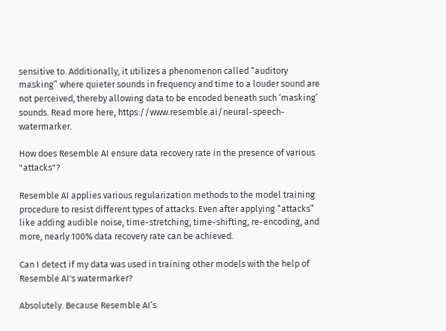sensitive to. Additionally, it utilizes a phenomenon called “auditory masking” where quieter sounds in frequency and time to a louder sound are not perceived, thereby allowing data to be encoded beneath such ‘masking’ sounds. Read more here, https://www.resemble.ai/neural-speech-watermarker.

How does Resemble AI ensure data recovery rate in the presence of various "attacks"?

Resemble AI applies various regularization methods to the model training procedure to resist different types of attacks. Even after applying “attacks” like adding audible noise, time-stretching, time-shifting, re-encoding, and more, nearly 100% data recovery rate can be achieved.

Can I detect if my data was used in training other models with the help of Resemble AI's watermarker?

Absolutely. Because Resemble AI’s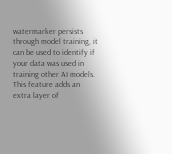watermarker persists through model training, it can be used to identify if your data was used in training other AI models. This feature adds an extra layer of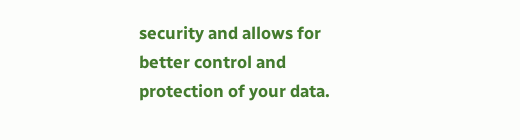security and allows for better control and protection of your data.